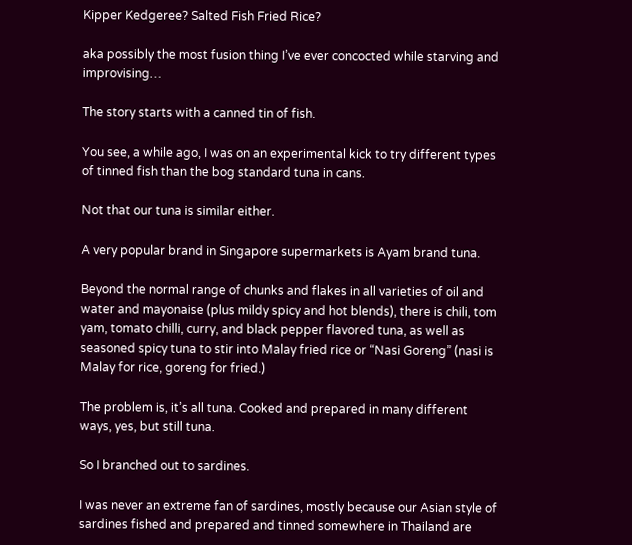Kipper Kedgeree? Salted Fish Fried Rice?

aka possibly the most fusion thing I’ve ever concocted while starving and improvising…

The story starts with a canned tin of fish.

You see, a while ago, I was on an experimental kick to try different types of tinned fish than the bog standard tuna in cans.

Not that our tuna is similar either.

A very popular brand in Singapore supermarkets is Ayam brand tuna.

Beyond the normal range of chunks and flakes in all varieties of oil and water and mayonaise (plus mildy spicy and hot blends), there is chili, tom yam, tomato chilli, curry, and black pepper flavored tuna, as well as seasoned spicy tuna to stir into Malay fried rice or “Nasi Goreng” (nasi is Malay for rice, goreng for fried.)

The problem is, it’s all tuna. Cooked and prepared in many different ways, yes, but still tuna.

So I branched out to sardines.

I was never an extreme fan of sardines, mostly because our Asian style of sardines fished and prepared and tinned somewhere in Thailand are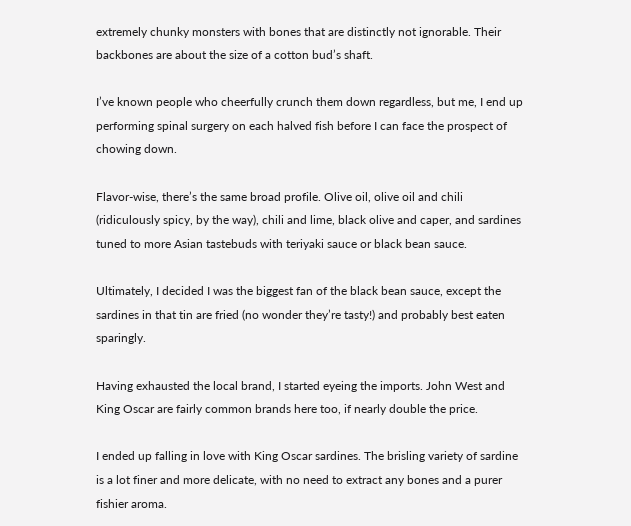extremely chunky monsters with bones that are distinctly not ignorable. Their backbones are about the size of a cotton bud’s shaft.

I’ve known people who cheerfully crunch them down regardless, but me, I end up performing spinal surgery on each halved fish before I can face the prospect of chowing down.

Flavor-wise, there’s the same broad profile. Olive oil, olive oil and chili (ridiculously spicy, by the way), chili and lime, black olive and caper, and sardines tuned to more Asian tastebuds with teriyaki sauce or black bean sauce.

Ultimately, I decided I was the biggest fan of the black bean sauce, except the sardines in that tin are fried (no wonder they’re tasty!) and probably best eaten sparingly.

Having exhausted the local brand, I started eyeing the imports. John West and King Oscar are fairly common brands here too, if nearly double the price.

I ended up falling in love with King Oscar sardines. The brisling variety of sardine is a lot finer and more delicate, with no need to extract any bones and a purer fishier aroma.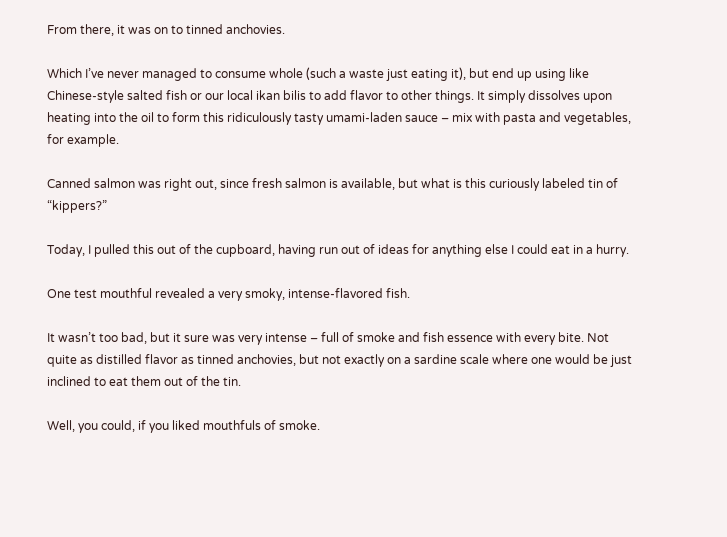From there, it was on to tinned anchovies.

Which I’ve never managed to consume whole (such a waste just eating it), but end up using like Chinese-style salted fish or our local ikan bilis to add flavor to other things. It simply dissolves upon heating into the oil to form this ridiculously tasty umami-laden sauce – mix with pasta and vegetables, for example.

Canned salmon was right out, since fresh salmon is available, but what is this curiously labeled tin of “kippers?”

Today, I pulled this out of the cupboard, having run out of ideas for anything else I could eat in a hurry.

One test mouthful revealed a very smoky, intense-flavored fish.

It wasn’t too bad, but it sure was very intense – full of smoke and fish essence with every bite. Not quite as distilled flavor as tinned anchovies, but not exactly on a sardine scale where one would be just inclined to eat them out of the tin.

Well, you could, if you liked mouthfuls of smoke.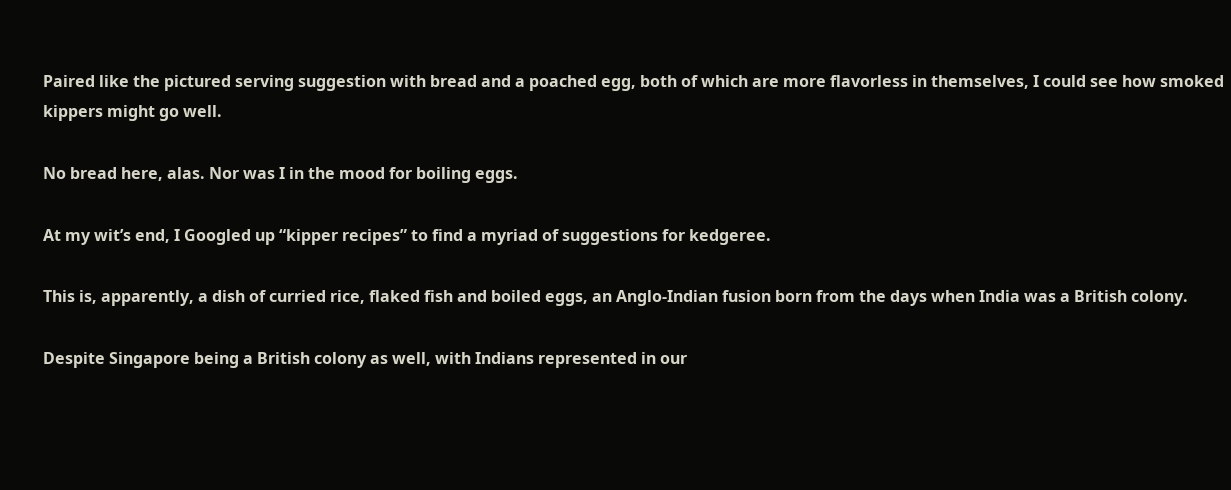Paired like the pictured serving suggestion with bread and a poached egg, both of which are more flavorless in themselves, I could see how smoked kippers might go well.

No bread here, alas. Nor was I in the mood for boiling eggs.

At my wit’s end, I Googled up “kipper recipes” to find a myriad of suggestions for kedgeree.

This is, apparently, a dish of curried rice, flaked fish and boiled eggs, an Anglo-Indian fusion born from the days when India was a British colony.

Despite Singapore being a British colony as well, with Indians represented in our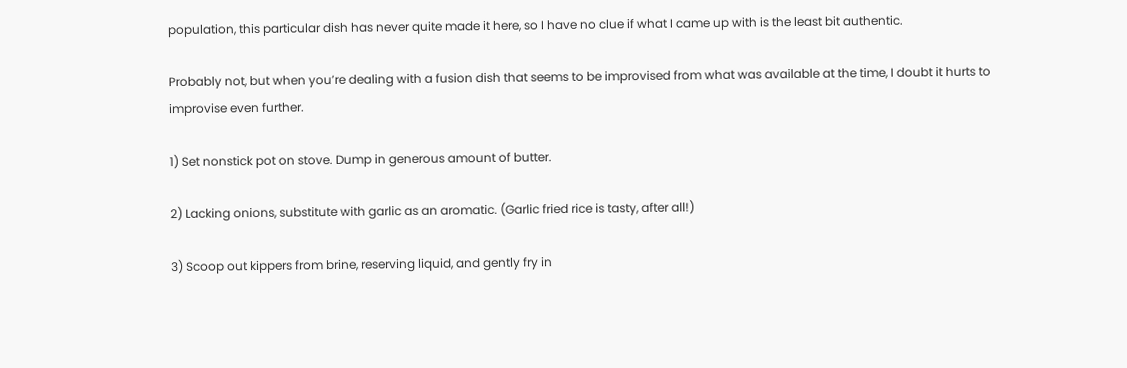population, this particular dish has never quite made it here, so I have no clue if what I came up with is the least bit authentic.

Probably not, but when you’re dealing with a fusion dish that seems to be improvised from what was available at the time, I doubt it hurts to improvise even further.

1) Set nonstick pot on stove. Dump in generous amount of butter.

2) Lacking onions, substitute with garlic as an aromatic. (Garlic fried rice is tasty, after all!)

3) Scoop out kippers from brine, reserving liquid, and gently fry in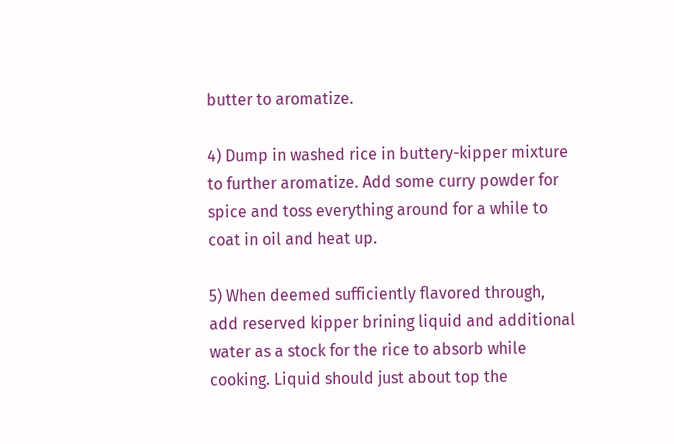butter to aromatize.

4) Dump in washed rice in buttery-kipper mixture to further aromatize. Add some curry powder for spice and toss everything around for a while to coat in oil and heat up.

5) When deemed sufficiently flavored through, add reserved kipper brining liquid and additional water as a stock for the rice to absorb while cooking. Liquid should just about top the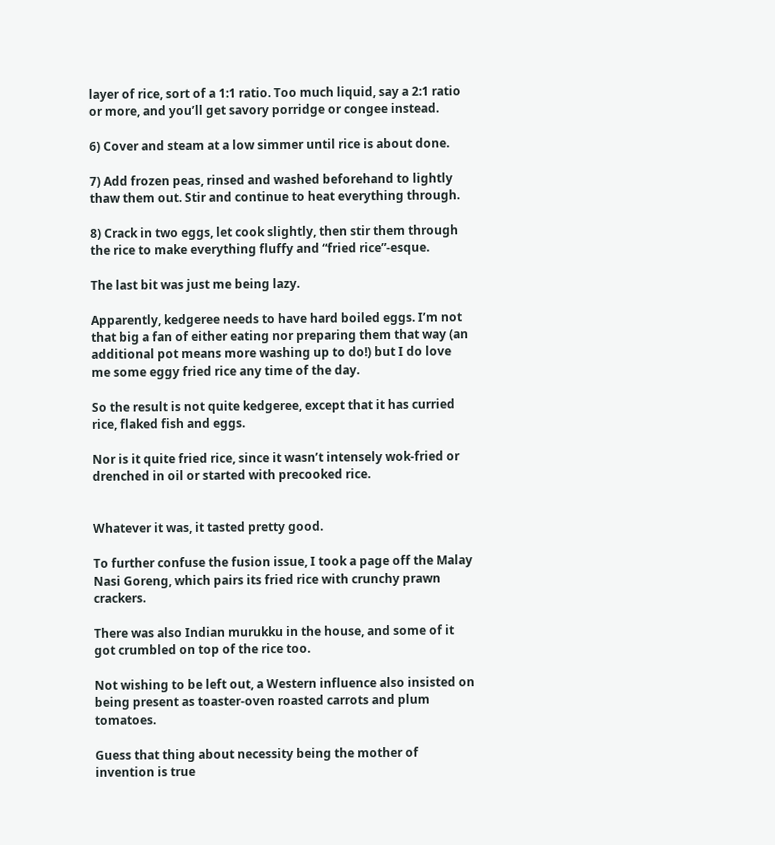layer of rice, sort of a 1:1 ratio. Too much liquid, say a 2:1 ratio or more, and you’ll get savory porridge or congee instead.

6) Cover and steam at a low simmer until rice is about done.

7) Add frozen peas, rinsed and washed beforehand to lightly thaw them out. Stir and continue to heat everything through.

8) Crack in two eggs, let cook slightly, then stir them through the rice to make everything fluffy and “fried rice”-esque.

The last bit was just me being lazy.

Apparently, kedgeree needs to have hard boiled eggs. I’m not that big a fan of either eating nor preparing them that way (an additional pot means more washing up to do!) but I do love me some eggy fried rice any time of the day.

So the result is not quite kedgeree, except that it has curried rice, flaked fish and eggs.

Nor is it quite fried rice, since it wasn’t intensely wok-fried or drenched in oil or started with precooked rice.


Whatever it was, it tasted pretty good.

To further confuse the fusion issue, I took a page off the Malay Nasi Goreng, which pairs its fried rice with crunchy prawn crackers.

There was also Indian murukku in the house, and some of it got crumbled on top of the rice too.

Not wishing to be left out, a Western influence also insisted on being present as toaster-oven roasted carrots and plum tomatoes.

Guess that thing about necessity being the mother of invention is true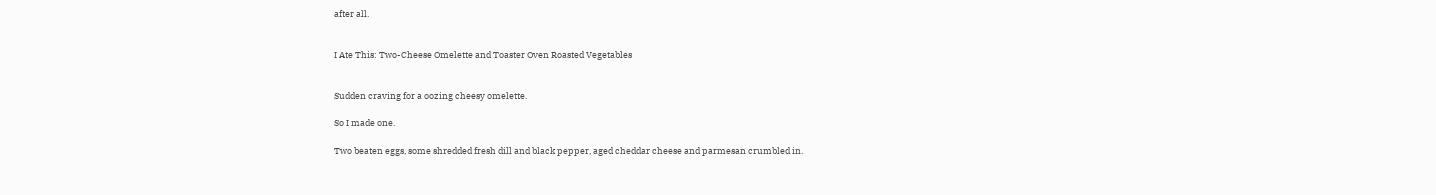after all.


I Ate This: Two-Cheese Omelette and Toaster Oven Roasted Vegetables


Sudden craving for a oozing cheesy omelette.

So I made one.

Two beaten eggs, some shredded fresh dill and black pepper, aged cheddar cheese and parmesan crumbled in.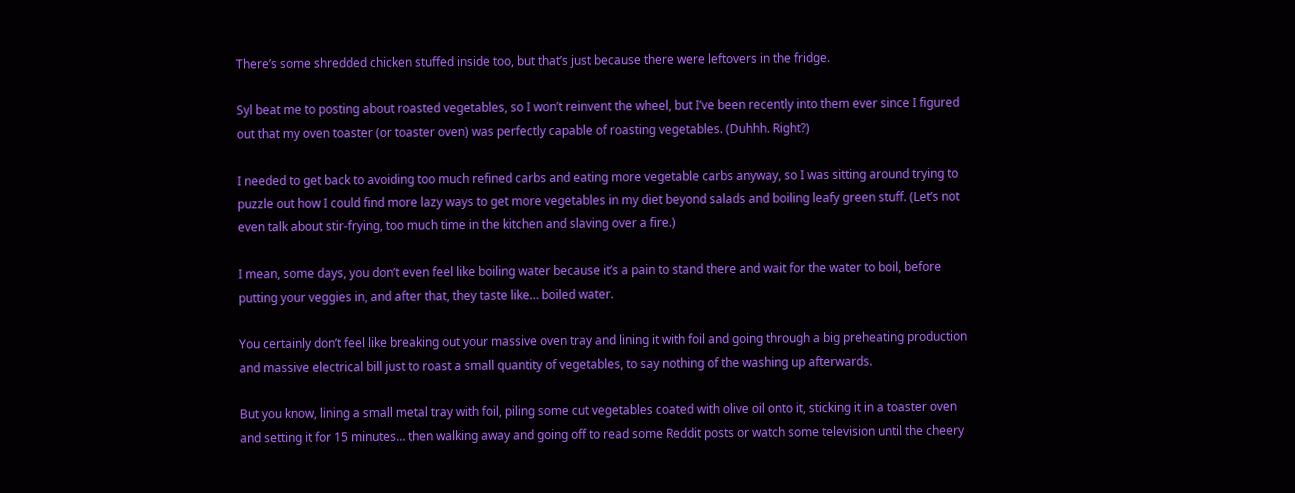There’s some shredded chicken stuffed inside too, but that’s just because there were leftovers in the fridge.

Syl beat me to posting about roasted vegetables, so I won’t reinvent the wheel, but I’ve been recently into them ever since I figured out that my oven toaster (or toaster oven) was perfectly capable of roasting vegetables. (Duhhh. Right?)

I needed to get back to avoiding too much refined carbs and eating more vegetable carbs anyway, so I was sitting around trying to puzzle out how I could find more lazy ways to get more vegetables in my diet beyond salads and boiling leafy green stuff. (Let’s not even talk about stir-frying, too much time in the kitchen and slaving over a fire.)

I mean, some days, you don’t even feel like boiling water because it’s a pain to stand there and wait for the water to boil, before putting your veggies in, and after that, they taste like… boiled water.

You certainly don’t feel like breaking out your massive oven tray and lining it with foil and going through a big preheating production and massive electrical bill just to roast a small quantity of vegetables, to say nothing of the washing up afterwards.

But you know, lining a small metal tray with foil, piling some cut vegetables coated with olive oil onto it, sticking it in a toaster oven and setting it for 15 minutes… then walking away and going off to read some Reddit posts or watch some television until the cheery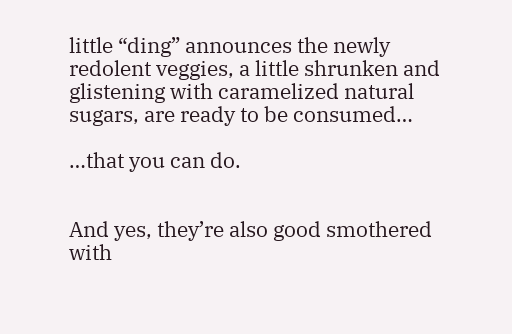little “ding” announces the newly redolent veggies, a little shrunken and glistening with caramelized natural sugars, are ready to be consumed…

…that you can do.


And yes, they’re also good smothered with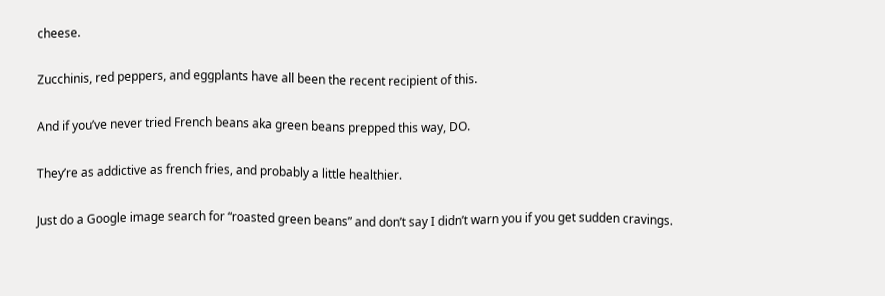cheese.

Zucchinis, red peppers, and eggplants have all been the recent recipient of this.

And if you’ve never tried French beans aka green beans prepped this way, DO.

They’re as addictive as french fries, and probably a little healthier.

Just do a Google image search for “roasted green beans” and don’t say I didn’t warn you if you get sudden cravings.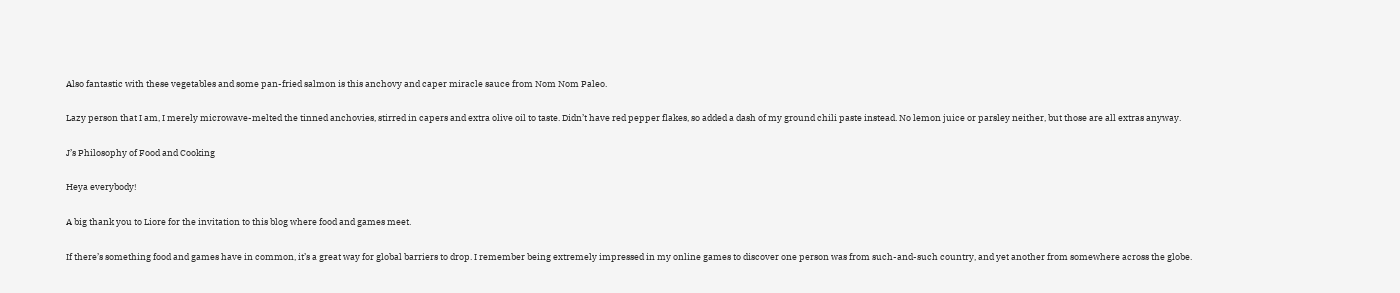Also fantastic with these vegetables and some pan-fried salmon is this anchovy and caper miracle sauce from Nom Nom Paleo.

Lazy person that I am, I merely microwave-melted the tinned anchovies, stirred in capers and extra olive oil to taste. Didn’t have red pepper flakes, so added a dash of my ground chili paste instead. No lemon juice or parsley neither, but those are all extras anyway.

J’s Philosophy of Food and Cooking

Heya everybody!

A big thank you to Liore for the invitation to this blog where food and games meet.

If there’s something food and games have in common, it’s a great way for global barriers to drop. I remember being extremely impressed in my online games to discover one person was from such-and-such country, and yet another from somewhere across the globe.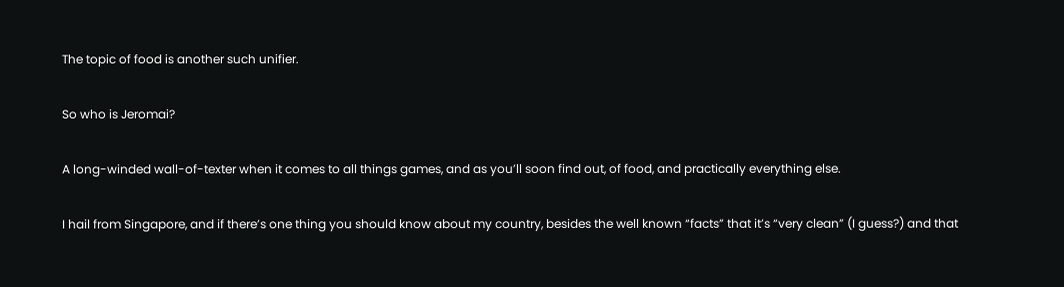The topic of food is another such unifier.

So who is Jeromai?

A long-winded wall-of-texter when it comes to all things games, and as you’ll soon find out, of food, and practically everything else.

I hail from Singapore, and if there’s one thing you should know about my country, besides the well known “facts” that it’s “very clean” (I guess?) and that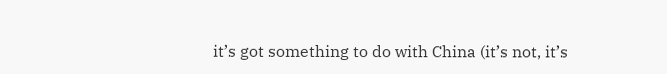it’s got something to do with China (it’s not, it’s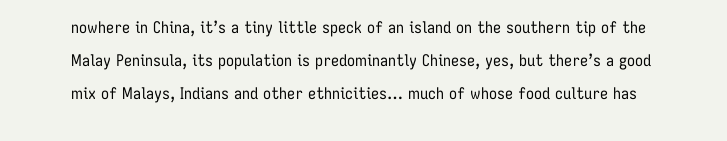nowhere in China, it’s a tiny little speck of an island on the southern tip of the Malay Peninsula, its population is predominantly Chinese, yes, but there’s a good mix of Malays, Indians and other ethnicities… much of whose food culture has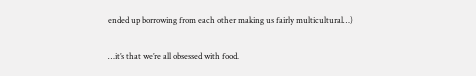ended up borrowing from each other making us fairly multicultural…)

…it’s that we’re all obsessed with food.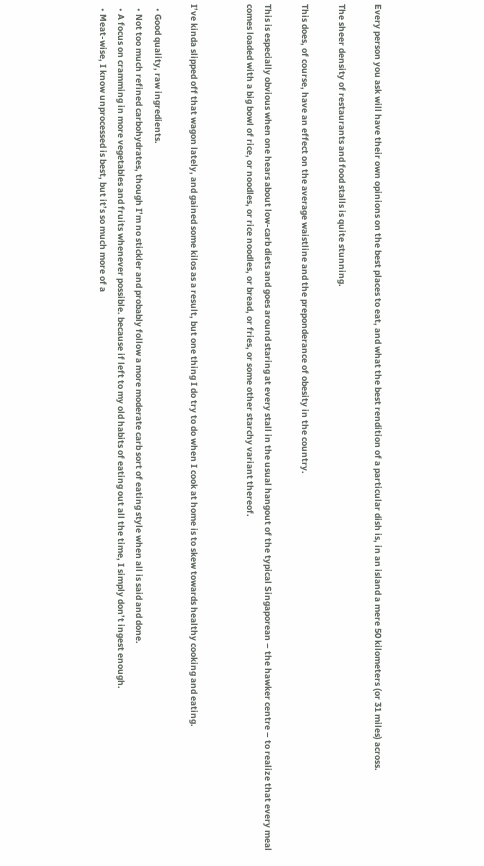Every person you ask will have their own opinions on the best places to eat, and what the best rendition of a particular dish is, in an island a mere 50 kilometers (or 31 miles) across.

The sheer density of restaurants and food stalls is quite stunning.

This does, of course, have an effect on the average waistline and the preponderance of obesity in the country.

This is especially obvious when one hears about low-carb diets and goes around staring at every stall in the usual hangout of the typical Singaporean – the hawker centre – to realize that every meal comes loaded with a big bowl of rice, or noodles, or rice noodles, or bread, or fries, or some other starchy variant thereof.


I’ve kinda slipped off that wagon lately, and gained some kilos as a result, but one thing I do try to do when I cook at home is to skew towards healthy cooking and eating.

  • Good quality, raw ingredients.
  • Not too much refined carbohydrates, though I’m no stickler and probably follow a more moderate carb sort of eating style when all is said and done.
  • A focus on cramming in more vegetables and fruits whenever possible. because if left to my old habits of eating out all the time, I simply don’t ingest enough.
  • Meat-wise, I know unprocessed is best, but it’s so much more of a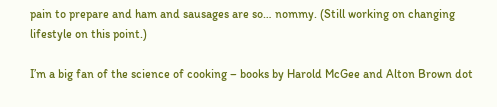pain to prepare and ham and sausages are so… nommy. (Still working on changing lifestyle on this point.)

I’m a big fan of the science of cooking – books by Harold McGee and Alton Brown dot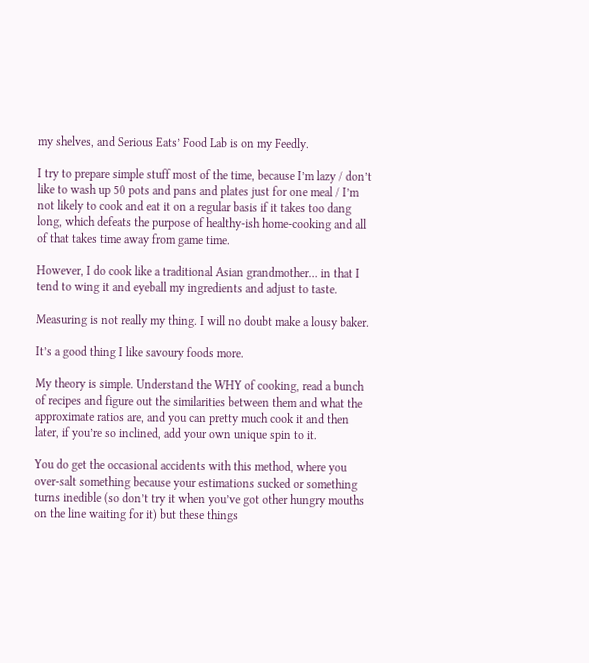my shelves, and Serious Eats’ Food Lab is on my Feedly.

I try to prepare simple stuff most of the time, because I’m lazy / don’t like to wash up 50 pots and pans and plates just for one meal / I’m not likely to cook and eat it on a regular basis if it takes too dang long, which defeats the purpose of healthy-ish home-cooking and all of that takes time away from game time.

However, I do cook like a traditional Asian grandmother… in that I tend to wing it and eyeball my ingredients and adjust to taste.

Measuring is not really my thing. I will no doubt make a lousy baker.

It’s a good thing I like savoury foods more.

My theory is simple. Understand the WHY of cooking, read a bunch of recipes and figure out the similarities between them and what the approximate ratios are, and you can pretty much cook it and then later, if you’re so inclined, add your own unique spin to it.

You do get the occasional accidents with this method, where you over-salt something because your estimations sucked or something turns inedible (so don’t try it when you’ve got other hungry mouths on the line waiting for it) but these things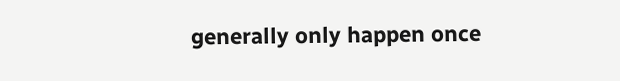generally only happen once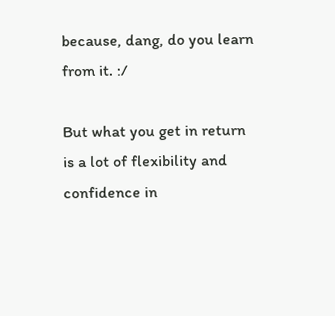because, dang, do you learn from it. :/

But what you get in return is a lot of flexibility and confidence in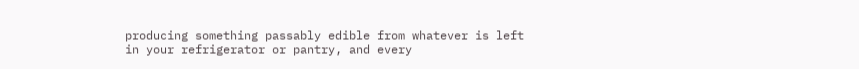producing something passably edible from whatever is left in your refrigerator or pantry, and every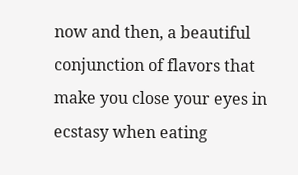now and then, a beautiful conjunction of flavors that make you close your eyes in ecstasy when eating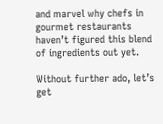and marvel why chefs in gourmet restaurants haven’t figured this blend of ingredients out yet.

Without further ado, let’s get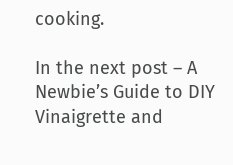cooking.

In the next post – A Newbie’s Guide to DIY Vinaigrette and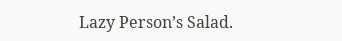Lazy Person’s Salad.